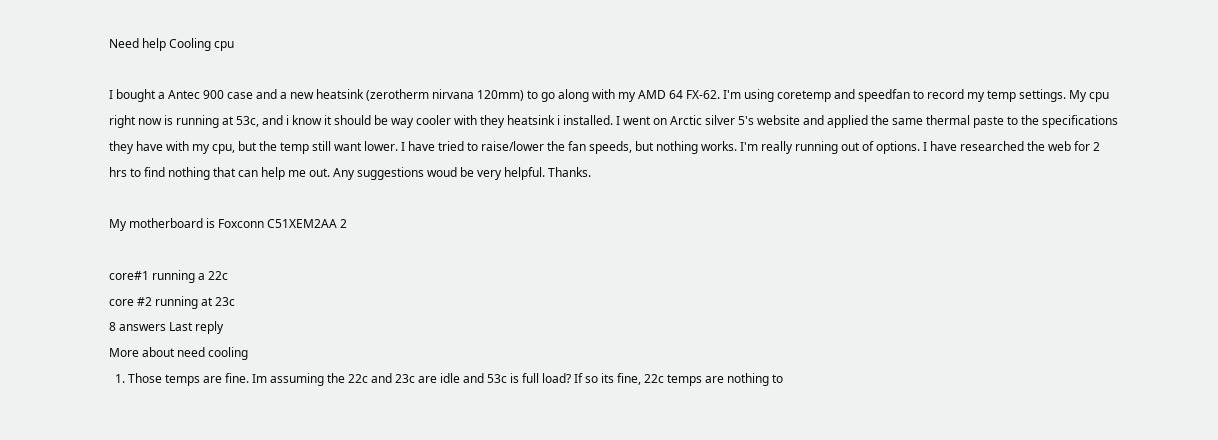Need help Cooling cpu

I bought a Antec 900 case and a new heatsink (zerotherm nirvana 120mm) to go along with my AMD 64 FX-62. I'm using coretemp and speedfan to record my temp settings. My cpu right now is running at 53c, and i know it should be way cooler with they heatsink i installed. I went on Arctic silver 5's website and applied the same thermal paste to the specifications they have with my cpu, but the temp still want lower. I have tried to raise/lower the fan speeds, but nothing works. I'm really running out of options. I have researched the web for 2 hrs to find nothing that can help me out. Any suggestions woud be very helpful. Thanks.

My motherboard is Foxconn C51XEM2AA 2

core#1 running a 22c
core #2 running at 23c
8 answers Last reply
More about need cooling
  1. Those temps are fine. Im assuming the 22c and 23c are idle and 53c is full load? If so its fine, 22c temps are nothing to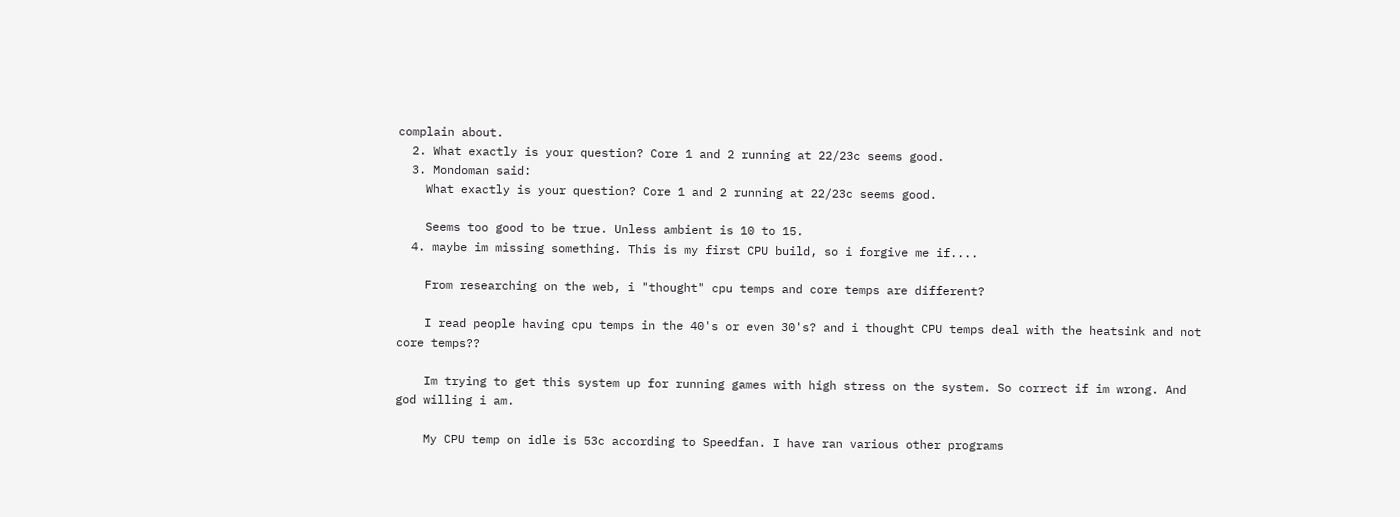complain about.
  2. What exactly is your question? Core 1 and 2 running at 22/23c seems good.
  3. Mondoman said:
    What exactly is your question? Core 1 and 2 running at 22/23c seems good.

    Seems too good to be true. Unless ambient is 10 to 15.
  4. maybe im missing something. This is my first CPU build, so i forgive me if....

    From researching on the web, i "thought" cpu temps and core temps are different?

    I read people having cpu temps in the 40's or even 30's? and i thought CPU temps deal with the heatsink and not core temps??

    Im trying to get this system up for running games with high stress on the system. So correct if im wrong. And god willing i am.

    My CPU temp on idle is 53c according to Speedfan. I have ran various other programs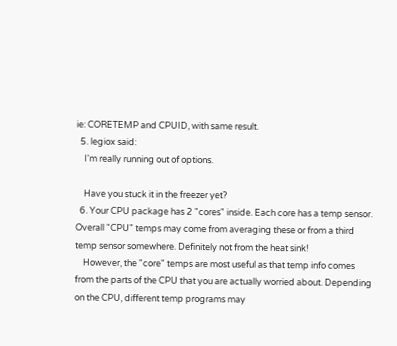ie: CORETEMP and CPUID, with same result.
  5. legiox said:
    I'm really running out of options.

    Have you stuck it in the freezer yet?
  6. Your CPU package has 2 "cores" inside. Each core has a temp sensor. Overall "CPU" temps may come from averaging these or from a third temp sensor somewhere. Definitely not from the heat sink!
    However, the "core" temps are most useful as that temp info comes from the parts of the CPU that you are actually worried about. Depending on the CPU, different temp programs may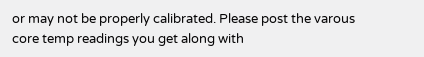or may not be properly calibrated. Please post the varous core temp readings you get along with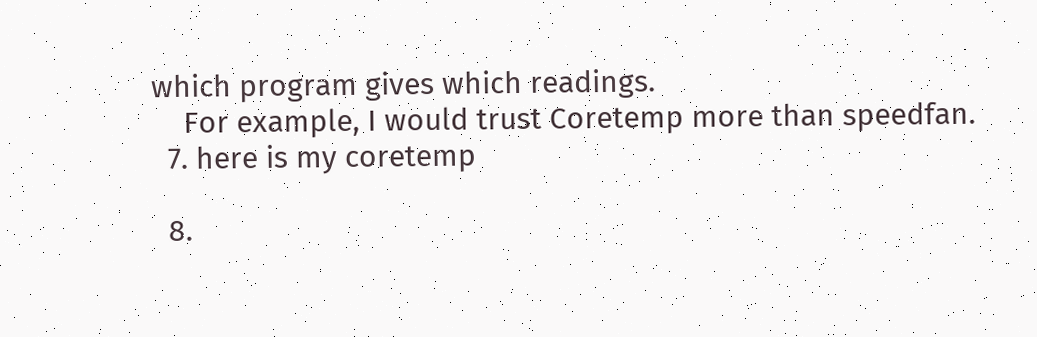which program gives which readings.
    For example, I would trust Coretemp more than speedfan.
  7. here is my coretemp

  8.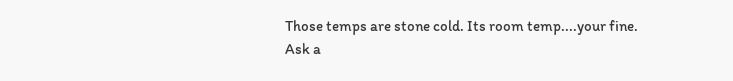Those temps are stone cold. Its room temp....your fine.
Ask a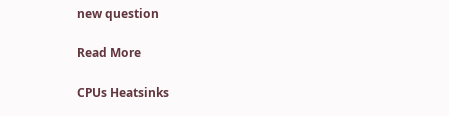new question

Read More

CPUs Heatsinks